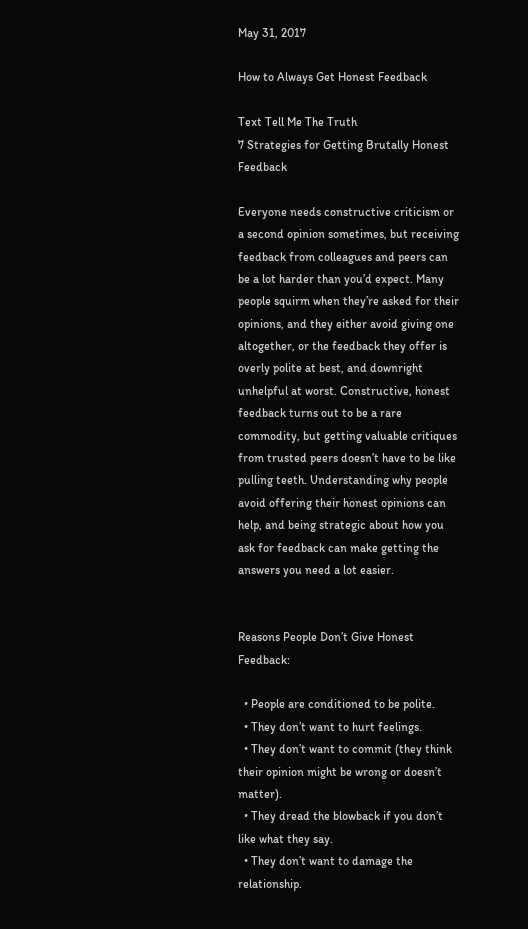May 31, 2017

How to Always Get Honest Feedback

Text Tell Me The Truth
7 Strategies for Getting Brutally Honest Feedback

Everyone needs constructive criticism or a second opinion sometimes, but receiving feedback from colleagues and peers can be a lot harder than you’d expect. Many people squirm when they’re asked for their opinions, and they either avoid giving one altogether, or the feedback they offer is overly polite at best, and downright unhelpful at worst. Constructive, honest feedback turns out to be a rare commodity, but getting valuable critiques from trusted peers doesn’t have to be like pulling teeth. Understanding why people avoid offering their honest opinions can help, and being strategic about how you ask for feedback can make getting the answers you need a lot easier.


Reasons People Don’t Give Honest Feedback:

  • People are conditioned to be polite.
  • They don’t want to hurt feelings.
  • They don’t want to commit (they think their opinion might be wrong or doesn’t matter).
  • They dread the blowback if you don’t like what they say.
  • They don’t want to damage the relationship.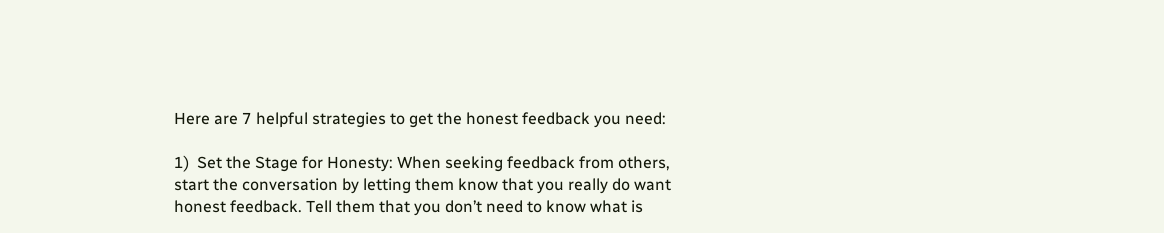Here are 7 helpful strategies to get the honest feedback you need:

1)  Set the Stage for Honesty: When seeking feedback from others, start the conversation by letting them know that you really do want honest feedback. Tell them that you don’t need to know what is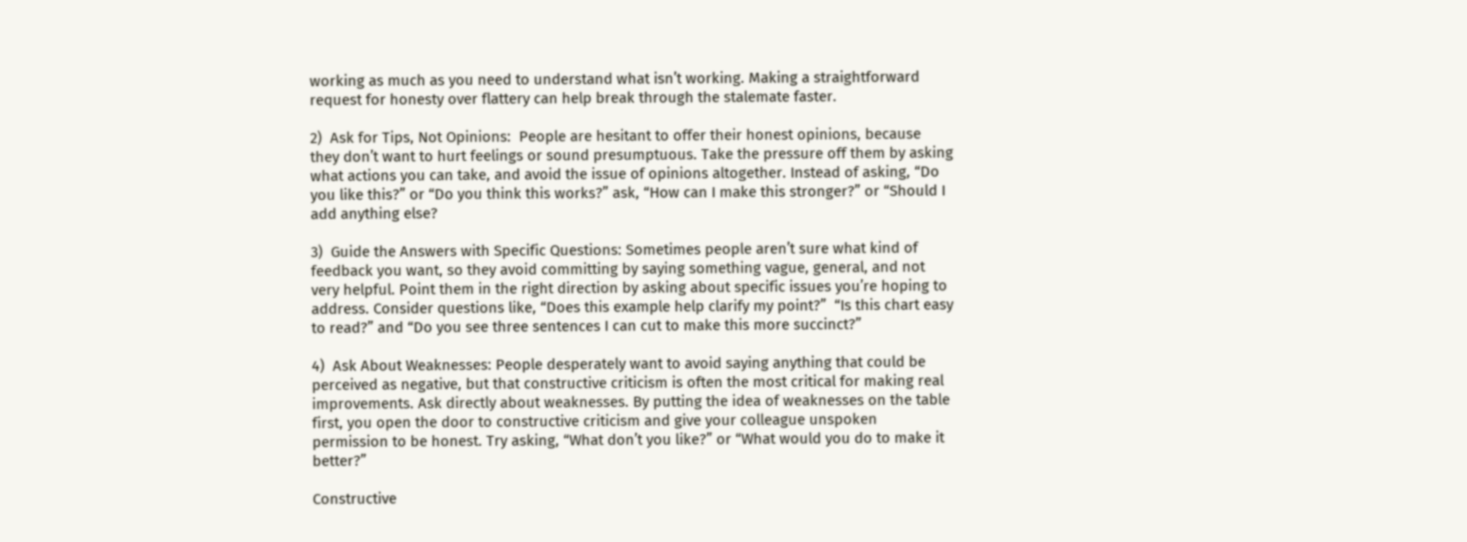working as much as you need to understand what isn’t working. Making a straightforward request for honesty over flattery can help break through the stalemate faster.

2)  Ask for Tips, Not Opinions:  People are hesitant to offer their honest opinions, because they don’t want to hurt feelings or sound presumptuous. Take the pressure off them by asking what actions you can take, and avoid the issue of opinions altogether. Instead of asking, “Do you like this?” or “Do you think this works?” ask, “How can I make this stronger?” or “Should I add anything else?

3)  Guide the Answers with Specific Questions: Sometimes people aren’t sure what kind of feedback you want, so they avoid committing by saying something vague, general, and not very helpful. Point them in the right direction by asking about specific issues you’re hoping to address. Consider questions like, “Does this example help clarify my point?”  “Is this chart easy to read?” and “Do you see three sentences I can cut to make this more succinct?”

4)  Ask About Weaknesses: People desperately want to avoid saying anything that could be perceived as negative, but that constructive criticism is often the most critical for making real improvements. Ask directly about weaknesses. By putting the idea of weaknesses on the table first, you open the door to constructive criticism and give your colleague unspoken permission to be honest. Try asking, “What don’t you like?” or “What would you do to make it better?”

Constructive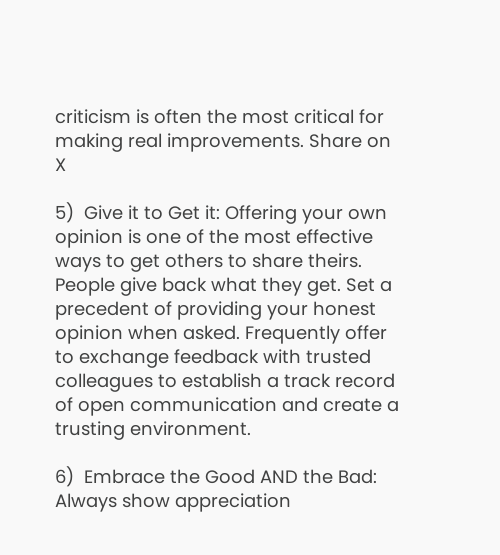criticism is often the most critical for making real improvements. Share on X

5)  Give it to Get it: Offering your own opinion is one of the most effective ways to get others to share theirs. People give back what they get. Set a precedent of providing your honest opinion when asked. Frequently offer to exchange feedback with trusted colleagues to establish a track record of open communication and create a trusting environment.

6)  Embrace the Good AND the Bad: Always show appreciation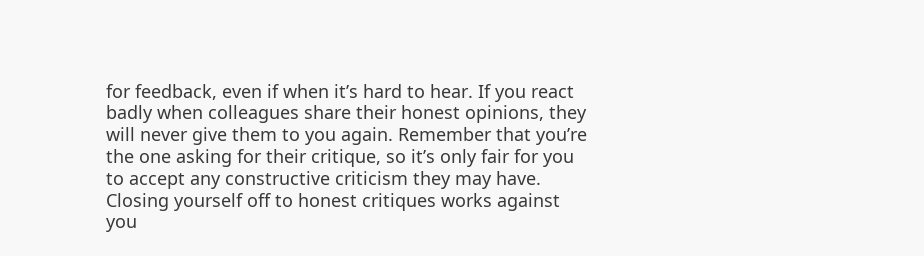for feedback, even if when it’s hard to hear. If you react badly when colleagues share their honest opinions, they will never give them to you again. Remember that you’re the one asking for their critique, so it’s only fair for you to accept any constructive criticism they may have. Closing yourself off to honest critiques works against you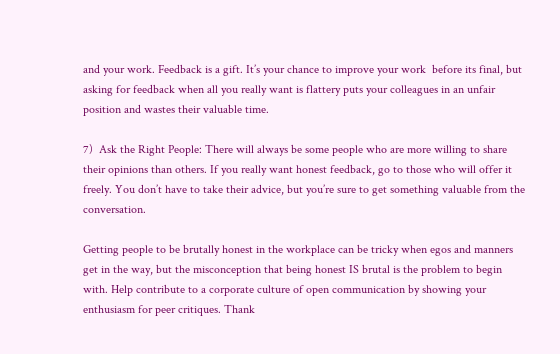and your work. Feedback is a gift. It’s your chance to improve your work  before its final, but asking for feedback when all you really want is flattery puts your colleagues in an unfair position and wastes their valuable time.

7)  Ask the Right People: There will always be some people who are more willing to share their opinions than others. If you really want honest feedback, go to those who will offer it freely. You don’t have to take their advice, but you’re sure to get something valuable from the conversation.

Getting people to be brutally honest in the workplace can be tricky when egos and manners get in the way, but the misconception that being honest IS brutal is the problem to begin with. Help contribute to a corporate culture of open communication by showing your enthusiasm for peer critiques. Thank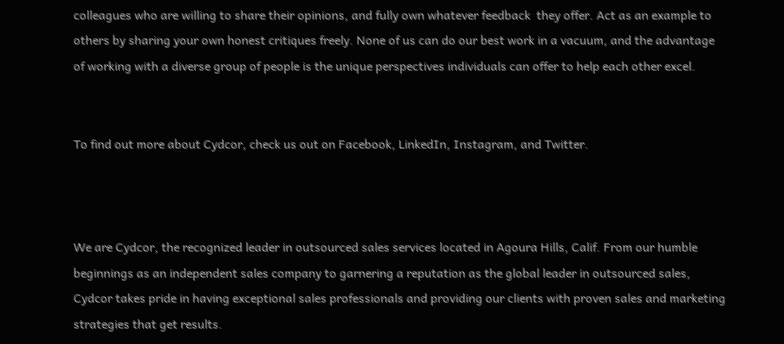colleagues who are willing to share their opinions, and fully own whatever feedback  they offer. Act as an example to others by sharing your own honest critiques freely. None of us can do our best work in a vacuum, and the advantage of working with a diverse group of people is the unique perspectives individuals can offer to help each other excel.


To find out more about Cydcor, check us out on Facebook, LinkedIn, Instagram, and Twitter.



We are Cydcor, the recognized leader in outsourced sales services located in Agoura Hills, Calif. From our humble beginnings as an independent sales company to garnering a reputation as the global leader in outsourced sales, Cydcor takes pride in having exceptional sales professionals and providing our clients with proven sales and marketing strategies that get results.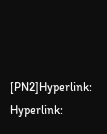[PN2]Hyperlink: Hyperlink: